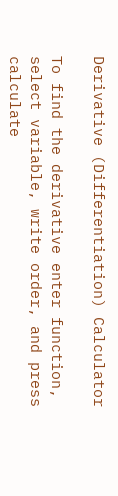Derivative (Differentiation) Calculator

To find the derivative enter function, select variable, write order, and press calculate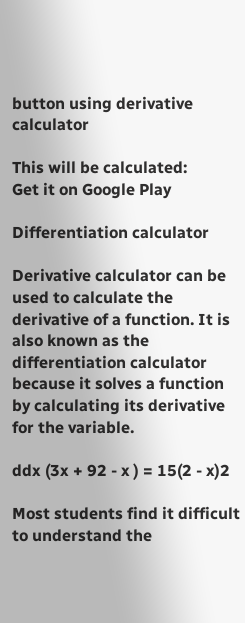button using derivative calculator

This will be calculated:
Get it on Google Play

Differentiation calculator

Derivative calculator can be used to calculate the derivative of a function. It is also known as the differentiation calculator because it solves a function by calculating its derivative for the variable.

ddx (3x + 92 - x ) = 15(2 - x)2

Most students find it difficult to understand the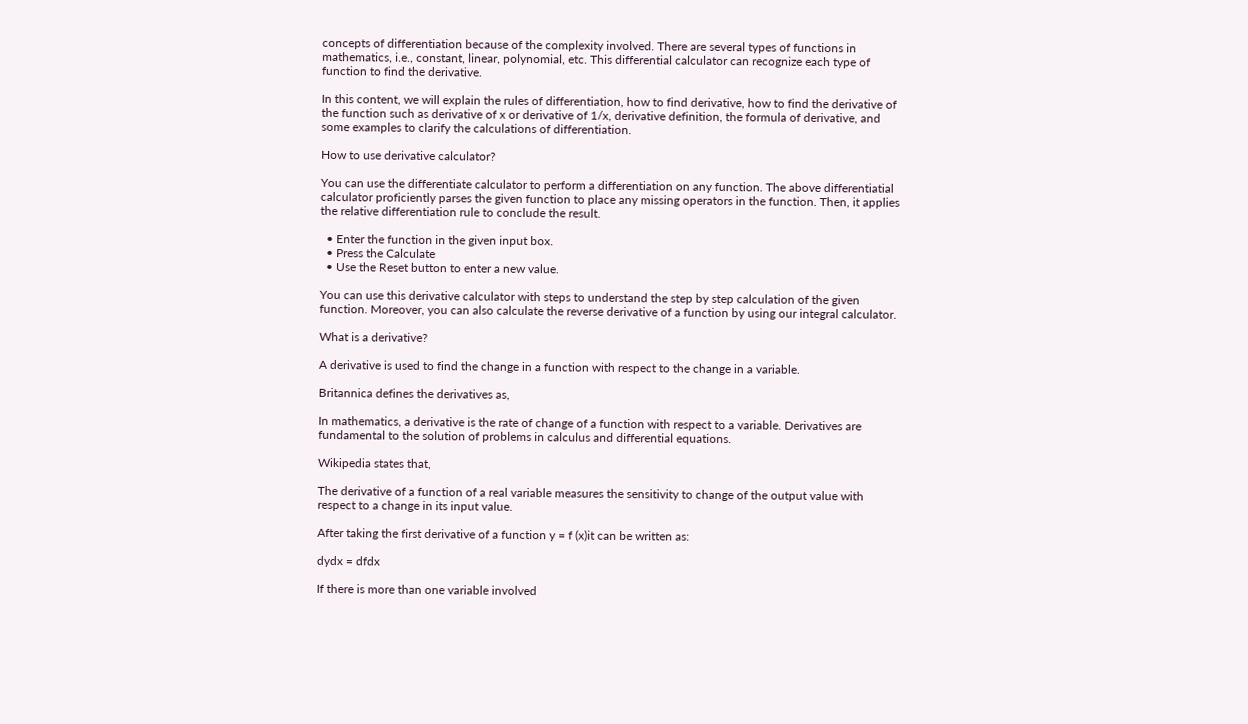concepts of differentiation because of the complexity involved. There are several types of functions in mathematics, i.e., constant, linear, polynomial, etc. This differential calculator can recognize each type of function to find the derivative.

In this content, we will explain the rules of differentiation, how to find derivative, how to find the derivative of the function such as derivative of x or derivative of 1/x, derivative definition, the formula of derivative, and some examples to clarify the calculations of differentiation.

How to use derivative calculator?

You can use the differentiate calculator to perform a differentiation on any function. The above differentiatial calculator proficiently parses the given function to place any missing operators in the function. Then, it applies the relative differentiation rule to conclude the result.

  • Enter the function in the given input box.
  • Press the Calculate
  • Use the Reset button to enter a new value.

You can use this derivative calculator with steps to understand the step by step calculation of the given function. Moreover, you can also calculate the reverse derivative of a function by using our integral calculator.

What is a derivative?

A derivative is used to find the change in a function with respect to the change in a variable.

Britannica defines the derivatives as,

In mathematics, a derivative is the rate of change of a function with respect to a variable. Derivatives are fundamental to the solution of problems in calculus and differential equations.

Wikipedia states that,

The derivative of a function of a real variable measures the sensitivity to change of the output value with respect to a change in its input value.

After taking the first derivative of a function y = f (x)it can be written as:

dydx = dfdx

If there is more than one variable involved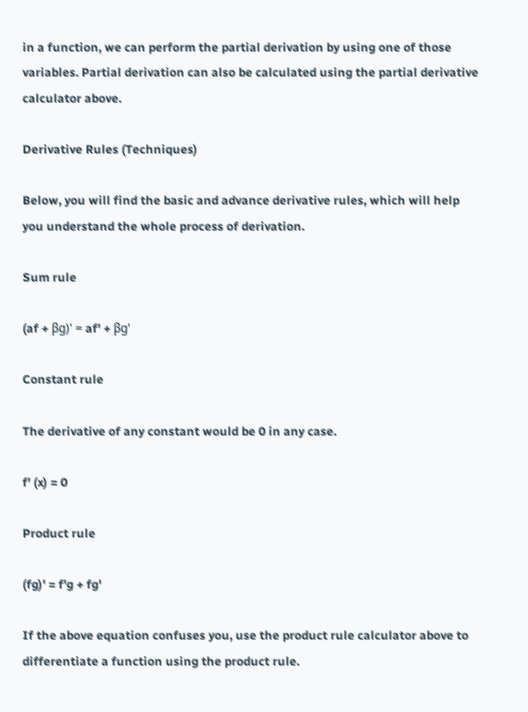in a function, we can perform the partial derivation by using one of those variables. Partial derivation can also be calculated using the partial derivative calculator above.

Derivative Rules (Techniques)

Below, you will find the basic and advance derivative rules, which will help you understand the whole process of derivation.

Sum rule

(af + βg)' = af' + βg'

Constant rule

The derivative of any constant would be 0 in any case.

f' (x) = 0

Product rule

(fg)' = f'g + fg'

If the above equation confuses you, use the product rule calculator above to differentiate a function using the product rule.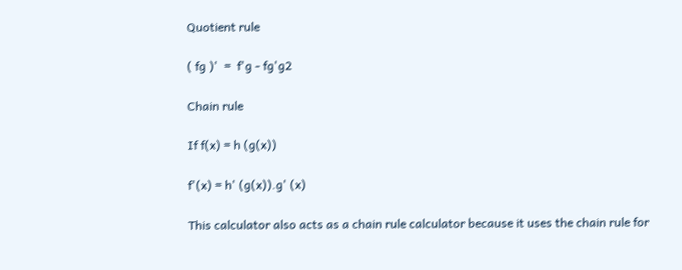Quotient rule

( fg )'  =  f'g - fg'g2

Chain rule

If f(x) = h (g(x))

f'(x) = h' (g(x)).g' (x)

This calculator also acts as a chain rule calculator because it uses the chain rule for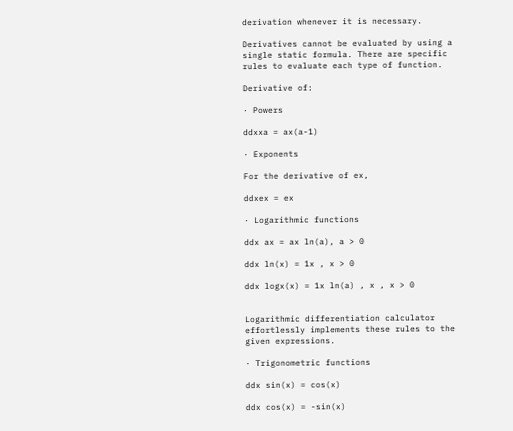derivation whenever it is necessary.

Derivatives cannot be evaluated by using a single static formula. There are specific rules to evaluate each type of function.

Derivative of:

· Powers

ddxxa = ax(a-1)

· Exponents

For the derivative of ex,

ddxex = ex

· Logarithmic functions

ddx ax = ax ln(a), a > 0

ddx ln(x) = 1x , x > 0

ddx logx(x) = 1x ln(a) , x , x > 0


Logarithmic differentiation calculator effortlessly implements these rules to the given expressions.

· Trigonometric functions

ddx sin(x) = cos(x)

ddx cos(x) = -sin(x)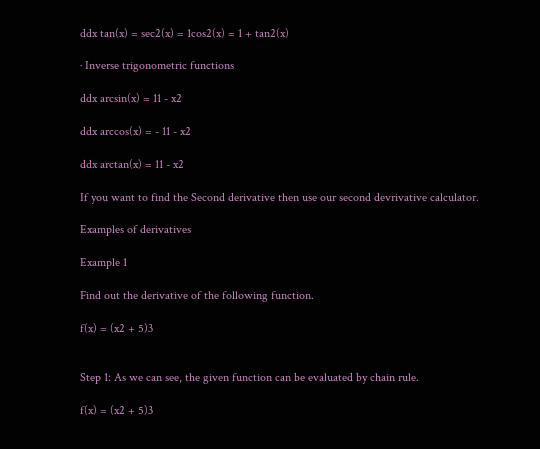ddx tan(x) = sec2(x) = 1cos2(x) = 1 + tan2(x)

· Inverse trigonometric functions

ddx arcsin(x) = 11 - x2

ddx arccos(x) = - 11 - x2

ddx arctan(x) = 11 - x2

If you want to find the Second derivative then use our second devrivative calculator.

Examples of derivatives

Example 1

Find out the derivative of the following function.

f(x) = (x2 + 5)3


Step 1: As we can see, the given function can be evaluated by chain rule.

f(x) = (x2 + 5)3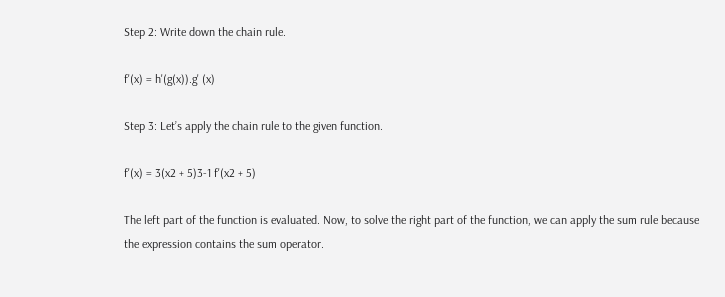Step 2: Write down the chain rule.

f'(x) = h'(g(x)).g' (x)

Step 3: Let’s apply the chain rule to the given function.

f'(x) = 3(x2 + 5)3-1 f'(x2 + 5)

The left part of the function is evaluated. Now, to solve the right part of the function, we can apply the sum rule because the expression contains the sum operator.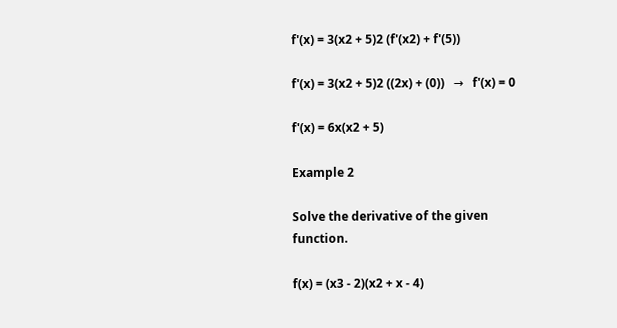f'(x) = 3(x2 + 5)2 (f'(x2) + f'(5))

f'(x) = 3(x2 + 5)2 ((2x) + (0))   →   f'(x) = 0

f'(x) = 6x(x2 + 5)

Example 2

Solve the derivative of the given function.

f(x) = (x3 - 2)(x2 + x - 4)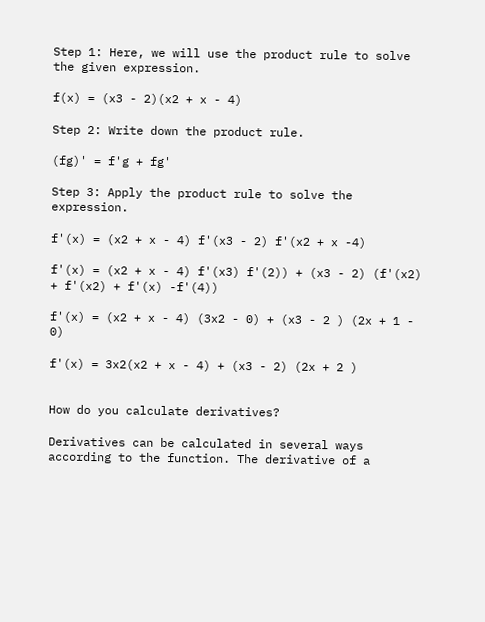Step 1: Here, we will use the product rule to solve the given expression.

f(x) = (x3 - 2)(x2 + x - 4)

Step 2: Write down the product rule.

(fg)' = f'g + fg'

Step 3: Apply the product rule to solve the expression.

f'(x) = (x2 + x - 4) f'(x3 - 2) f'(x2 + x -4)

f'(x) = (x2 + x - 4) f'(x3) f'(2)) + (x3 - 2) (f'(x2) + f'(x2) + f'(x) -f'(4))

f'(x) = (x2 + x - 4) (3x2 - 0) + (x3 - 2 ) (2x + 1 - 0)

f'(x) = 3x2(x2 + x - 4) + (x3 - 2) (2x + 2 )


How do you calculate derivatives?

Derivatives can be calculated in several ways according to the function. The derivative of a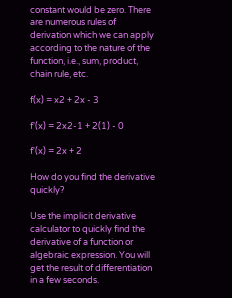constant would be zero. There are numerous rules of derivation which we can apply according to the nature of the function, i.e., sum, product, chain rule, etc.

f(x) = x2 + 2x - 3

f'(x) = 2x2-1 + 2(1) - 0

f'(x) = 2x + 2

How do you find the derivative quickly?

Use the implicit derivative calculator to quickly find the derivative of a function or algebraic expression. You will get the result of differentiation in a few seconds.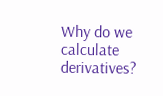Why do we calculate derivatives?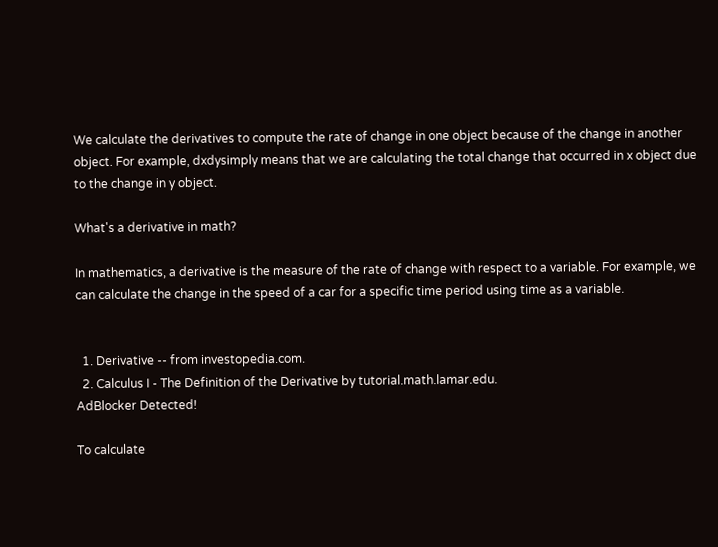We calculate the derivatives to compute the rate of change in one object because of the change in another object. For example, dxdysimply means that we are calculating the total change that occurred in x object due to the change in y object.

What's a derivative in math?

In mathematics, a derivative is the measure of the rate of change with respect to a variable. For example, we can calculate the change in the speed of a car for a specific time period using time as a variable.


  1. Derivative -- from investopedia.com.
  2. Calculus I - The Definition of the Derivative by tutorial.math.lamar.edu.
AdBlocker Detected!

To calculate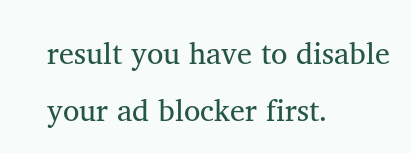result you have to disable your ad blocker first.